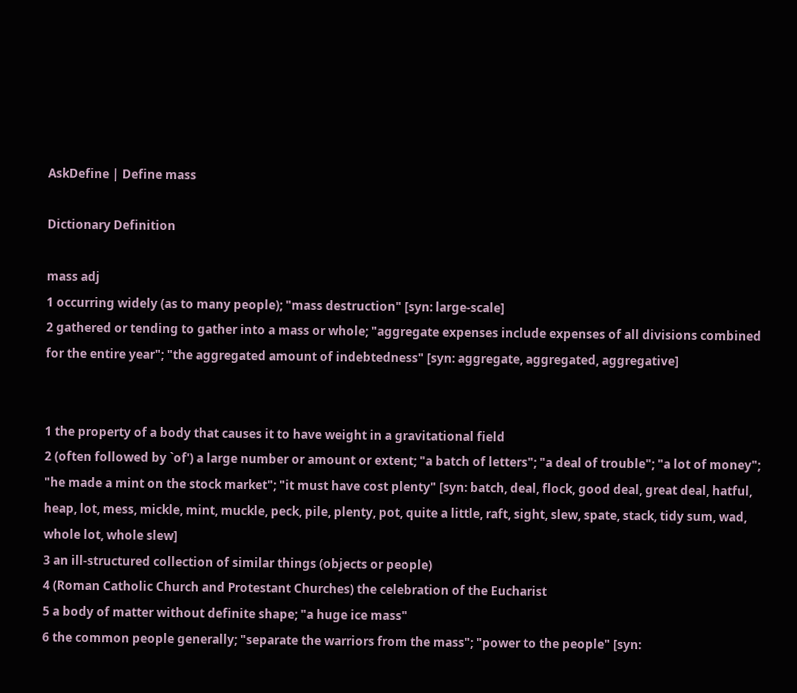AskDefine | Define mass

Dictionary Definition

mass adj
1 occurring widely (as to many people); "mass destruction" [syn: large-scale]
2 gathered or tending to gather into a mass or whole; "aggregate expenses include expenses of all divisions combined for the entire year"; "the aggregated amount of indebtedness" [syn: aggregate, aggregated, aggregative]


1 the property of a body that causes it to have weight in a gravitational field
2 (often followed by `of') a large number or amount or extent; "a batch of letters"; "a deal of trouble"; "a lot of money"; "he made a mint on the stock market"; "it must have cost plenty" [syn: batch, deal, flock, good deal, great deal, hatful, heap, lot, mess, mickle, mint, muckle, peck, pile, plenty, pot, quite a little, raft, sight, slew, spate, stack, tidy sum, wad, whole lot, whole slew]
3 an ill-structured collection of similar things (objects or people)
4 (Roman Catholic Church and Protestant Churches) the celebration of the Eucharist
5 a body of matter without definite shape; "a huge ice mass"
6 the common people generally; "separate the warriors from the mass"; "power to the people" [syn: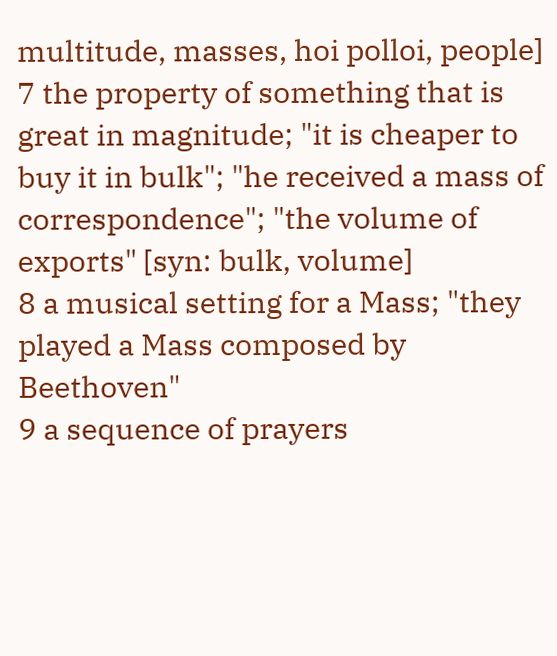multitude, masses, hoi polloi, people]
7 the property of something that is great in magnitude; "it is cheaper to buy it in bulk"; "he received a mass of correspondence"; "the volume of exports" [syn: bulk, volume]
8 a musical setting for a Mass; "they played a Mass composed by Beethoven"
9 a sequence of prayers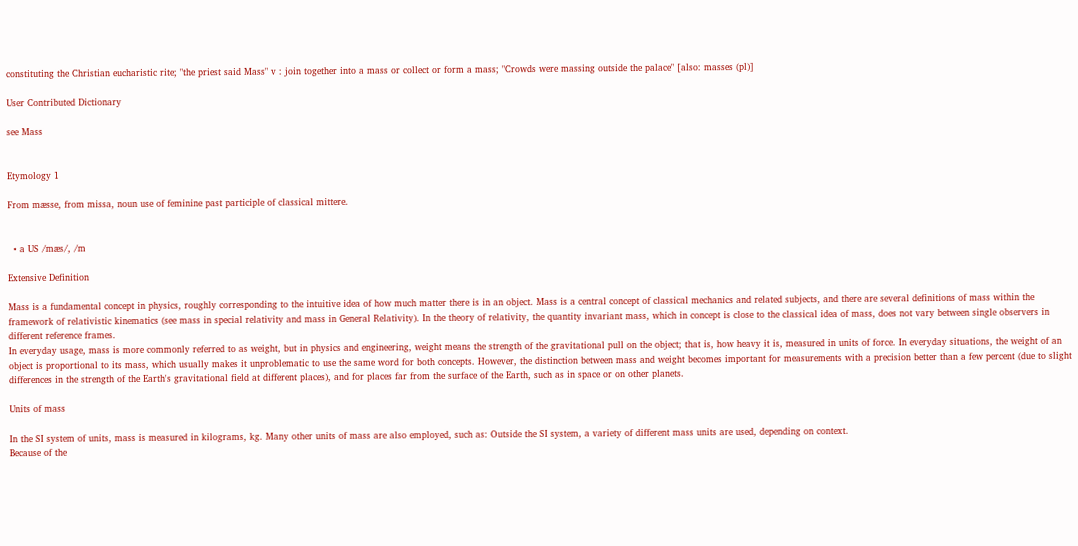constituting the Christian eucharistic rite; "the priest said Mass" v : join together into a mass or collect or form a mass; "Crowds were massing outside the palace" [also: masses (pl)]

User Contributed Dictionary

see Mass


Etymology 1

From mæsse, from missa, noun use of feminine past participle of classical mittere.


  • a US /mæs/, /m

Extensive Definition

Mass is a fundamental concept in physics, roughly corresponding to the intuitive idea of how much matter there is in an object. Mass is a central concept of classical mechanics and related subjects, and there are several definitions of mass within the framework of relativistic kinematics (see mass in special relativity and mass in General Relativity). In the theory of relativity, the quantity invariant mass, which in concept is close to the classical idea of mass, does not vary between single observers in different reference frames.
In everyday usage, mass is more commonly referred to as weight, but in physics and engineering, weight means the strength of the gravitational pull on the object; that is, how heavy it is, measured in units of force. In everyday situations, the weight of an object is proportional to its mass, which usually makes it unproblematic to use the same word for both concepts. However, the distinction between mass and weight becomes important for measurements with a precision better than a few percent (due to slight differences in the strength of the Earth's gravitational field at different places), and for places far from the surface of the Earth, such as in space or on other planets.

Units of mass

In the SI system of units, mass is measured in kilograms, kg. Many other units of mass are also employed, such as: Outside the SI system, a variety of different mass units are used, depending on context.
Because of the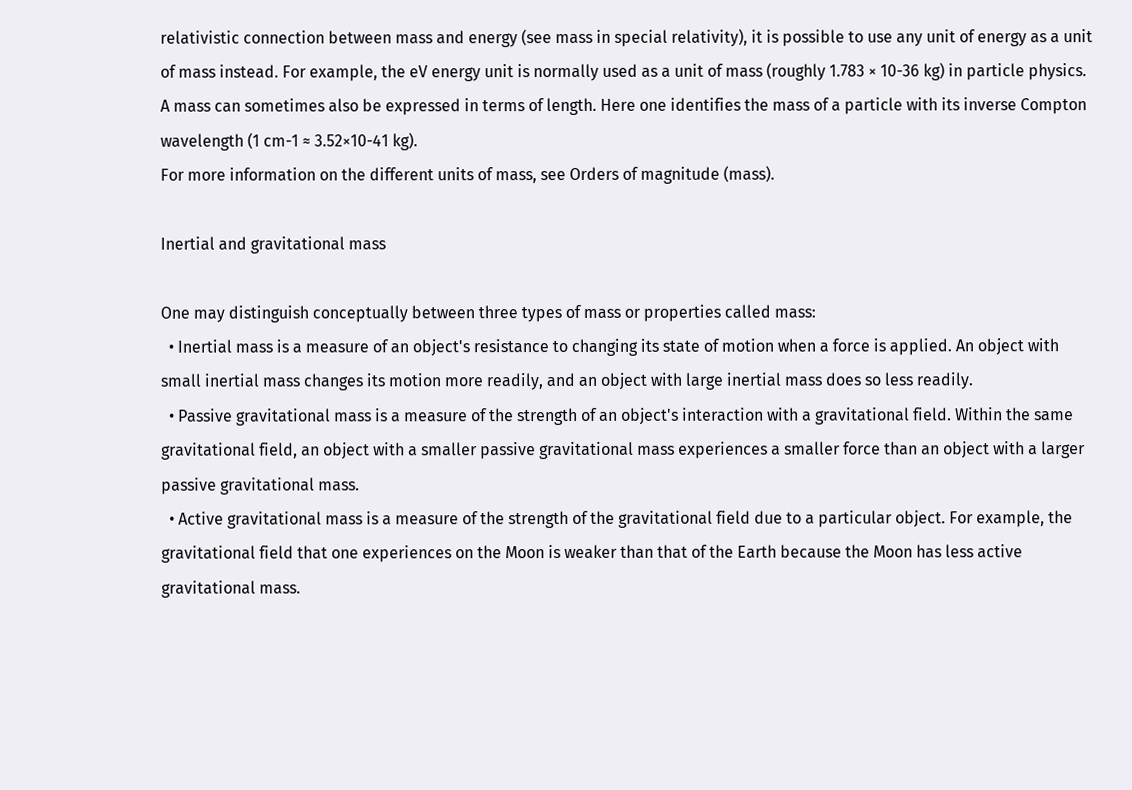relativistic connection between mass and energy (see mass in special relativity), it is possible to use any unit of energy as a unit of mass instead. For example, the eV energy unit is normally used as a unit of mass (roughly 1.783 × 10-36 kg) in particle physics. A mass can sometimes also be expressed in terms of length. Here one identifies the mass of a particle with its inverse Compton wavelength (1 cm-1 ≈ 3.52×10-41 kg).
For more information on the different units of mass, see Orders of magnitude (mass).

Inertial and gravitational mass

One may distinguish conceptually between three types of mass or properties called mass:
  • Inertial mass is a measure of an object's resistance to changing its state of motion when a force is applied. An object with small inertial mass changes its motion more readily, and an object with large inertial mass does so less readily.
  • Passive gravitational mass is a measure of the strength of an object's interaction with a gravitational field. Within the same gravitational field, an object with a smaller passive gravitational mass experiences a smaller force than an object with a larger passive gravitational mass.
  • Active gravitational mass is a measure of the strength of the gravitational field due to a particular object. For example, the gravitational field that one experiences on the Moon is weaker than that of the Earth because the Moon has less active gravitational mass.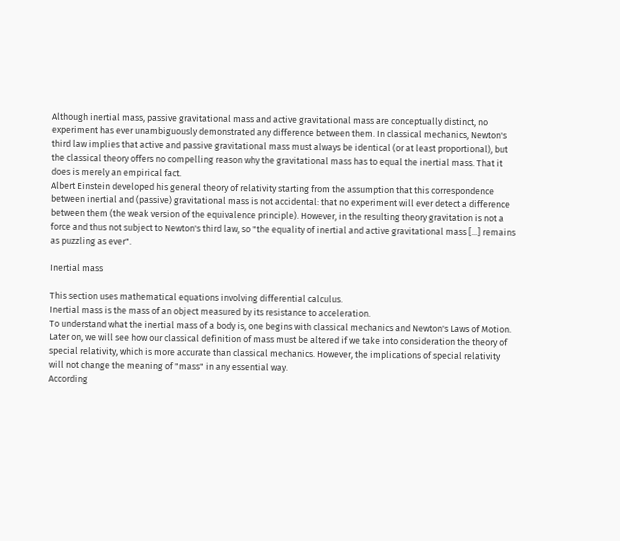Although inertial mass, passive gravitational mass and active gravitational mass are conceptually distinct, no experiment has ever unambiguously demonstrated any difference between them. In classical mechanics, Newton's third law implies that active and passive gravitational mass must always be identical (or at least proportional), but the classical theory offers no compelling reason why the gravitational mass has to equal the inertial mass. That it does is merely an empirical fact.
Albert Einstein developed his general theory of relativity starting from the assumption that this correspondence between inertial and (passive) gravitational mass is not accidental: that no experiment will ever detect a difference between them (the weak version of the equivalence principle). However, in the resulting theory gravitation is not a force and thus not subject to Newton's third law, so "the equality of inertial and active gravitational mass [...] remains as puzzling as ever".

Inertial mass

This section uses mathematical equations involving differential calculus.
Inertial mass is the mass of an object measured by its resistance to acceleration.
To understand what the inertial mass of a body is, one begins with classical mechanics and Newton's Laws of Motion. Later on, we will see how our classical definition of mass must be altered if we take into consideration the theory of special relativity, which is more accurate than classical mechanics. However, the implications of special relativity will not change the meaning of "mass" in any essential way.
According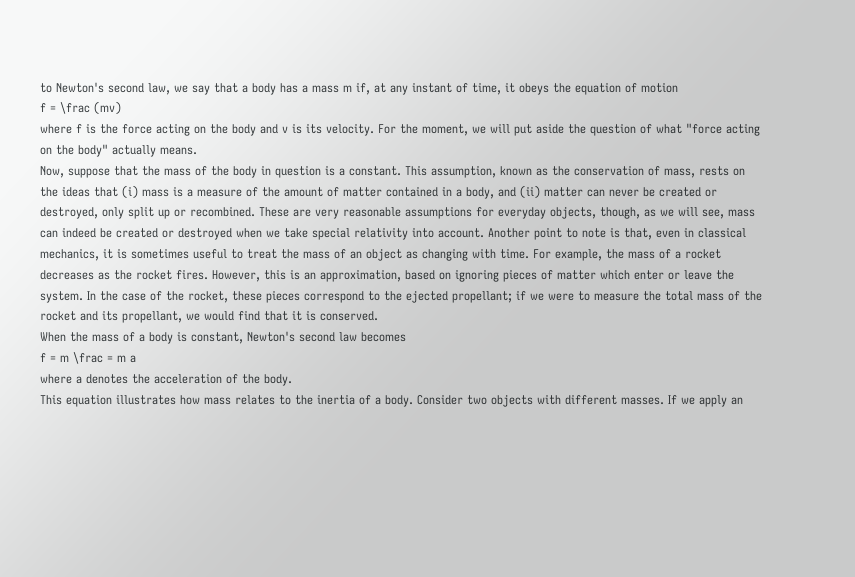to Newton's second law, we say that a body has a mass m if, at any instant of time, it obeys the equation of motion
f = \frac (mv)
where f is the force acting on the body and v is its velocity. For the moment, we will put aside the question of what "force acting on the body" actually means.
Now, suppose that the mass of the body in question is a constant. This assumption, known as the conservation of mass, rests on the ideas that (i) mass is a measure of the amount of matter contained in a body, and (ii) matter can never be created or destroyed, only split up or recombined. These are very reasonable assumptions for everyday objects, though, as we will see, mass can indeed be created or destroyed when we take special relativity into account. Another point to note is that, even in classical mechanics, it is sometimes useful to treat the mass of an object as changing with time. For example, the mass of a rocket decreases as the rocket fires. However, this is an approximation, based on ignoring pieces of matter which enter or leave the system. In the case of the rocket, these pieces correspond to the ejected propellant; if we were to measure the total mass of the rocket and its propellant, we would find that it is conserved.
When the mass of a body is constant, Newton's second law becomes
f = m \frac = m a
where a denotes the acceleration of the body.
This equation illustrates how mass relates to the inertia of a body. Consider two objects with different masses. If we apply an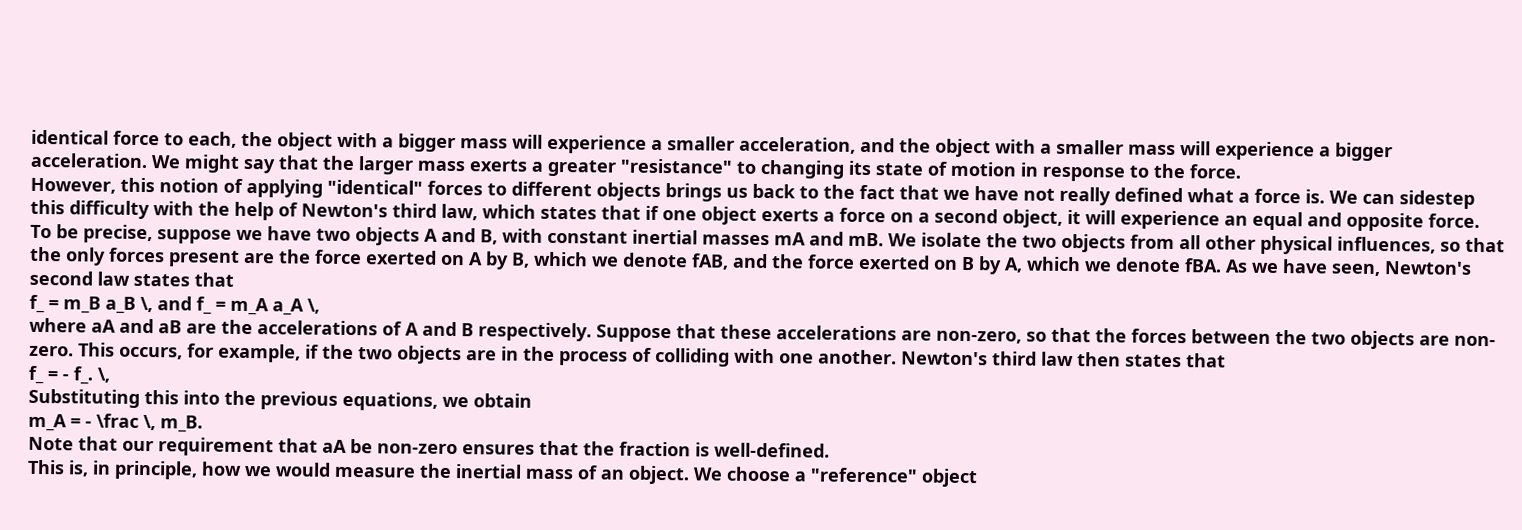identical force to each, the object with a bigger mass will experience a smaller acceleration, and the object with a smaller mass will experience a bigger acceleration. We might say that the larger mass exerts a greater "resistance" to changing its state of motion in response to the force.
However, this notion of applying "identical" forces to different objects brings us back to the fact that we have not really defined what a force is. We can sidestep this difficulty with the help of Newton's third law, which states that if one object exerts a force on a second object, it will experience an equal and opposite force. To be precise, suppose we have two objects A and B, with constant inertial masses mA and mB. We isolate the two objects from all other physical influences, so that the only forces present are the force exerted on A by B, which we denote fAB, and the force exerted on B by A, which we denote fBA. As we have seen, Newton's second law states that
f_ = m_B a_B \, and f_ = m_A a_A \,
where aA and aB are the accelerations of A and B respectively. Suppose that these accelerations are non-zero, so that the forces between the two objects are non-zero. This occurs, for example, if the two objects are in the process of colliding with one another. Newton's third law then states that
f_ = - f_. \,
Substituting this into the previous equations, we obtain
m_A = - \frac \, m_B.
Note that our requirement that aA be non-zero ensures that the fraction is well-defined.
This is, in principle, how we would measure the inertial mass of an object. We choose a "reference" object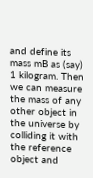and define its mass mB as (say) 1 kilogram. Then we can measure the mass of any other object in the universe by colliding it with the reference object and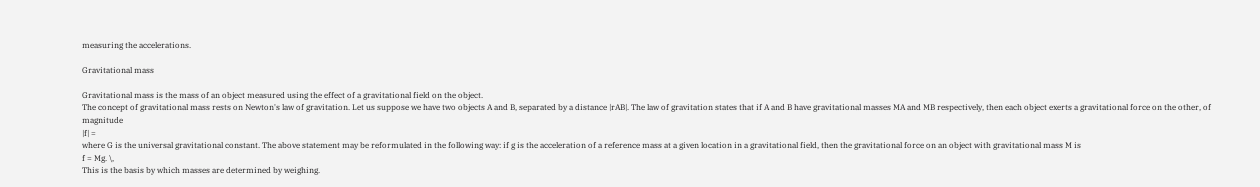measuring the accelerations.

Gravitational mass

Gravitational mass is the mass of an object measured using the effect of a gravitational field on the object.
The concept of gravitational mass rests on Newton's law of gravitation. Let us suppose we have two objects A and B, separated by a distance |rAB|. The law of gravitation states that if A and B have gravitational masses MA and MB respectively, then each object exerts a gravitational force on the other, of magnitude
|f| =
where G is the universal gravitational constant. The above statement may be reformulated in the following way: if g is the acceleration of a reference mass at a given location in a gravitational field, then the gravitational force on an object with gravitational mass M is
f = Mg. \,
This is the basis by which masses are determined by weighing.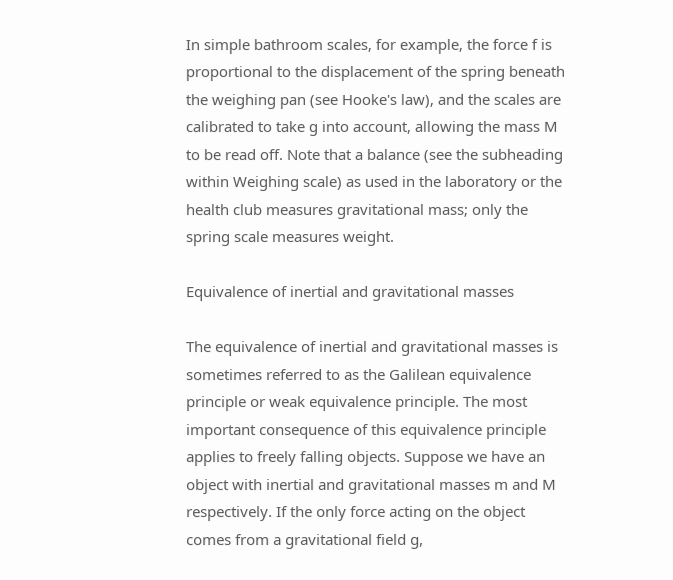In simple bathroom scales, for example, the force f is proportional to the displacement of the spring beneath the weighing pan (see Hooke's law), and the scales are calibrated to take g into account, allowing the mass M to be read off. Note that a balance (see the subheading within Weighing scale) as used in the laboratory or the health club measures gravitational mass; only the spring scale measures weight.

Equivalence of inertial and gravitational masses

The equivalence of inertial and gravitational masses is sometimes referred to as the Galilean equivalence principle or weak equivalence principle. The most important consequence of this equivalence principle applies to freely falling objects. Suppose we have an object with inertial and gravitational masses m and M respectively. If the only force acting on the object comes from a gravitational field g,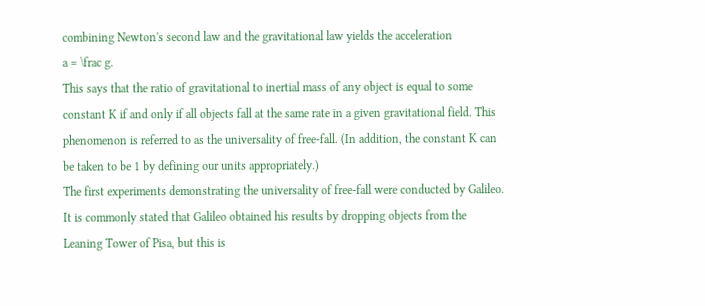combining Newton's second law and the gravitational law yields the acceleration
a = \frac g.
This says that the ratio of gravitational to inertial mass of any object is equal to some constant K if and only if all objects fall at the same rate in a given gravitational field. This phenomenon is referred to as the universality of free-fall. (In addition, the constant K can be taken to be 1 by defining our units appropriately.)
The first experiments demonstrating the universality of free-fall were conducted by Galileo. It is commonly stated that Galileo obtained his results by dropping objects from the Leaning Tower of Pisa, but this is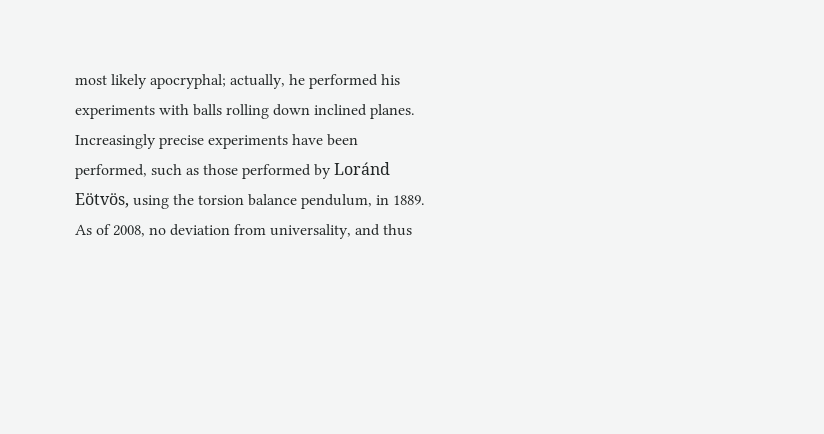most likely apocryphal; actually, he performed his experiments with balls rolling down inclined planes. Increasingly precise experiments have been performed, such as those performed by Loránd Eötvös, using the torsion balance pendulum, in 1889. As of 2008, no deviation from universality, and thus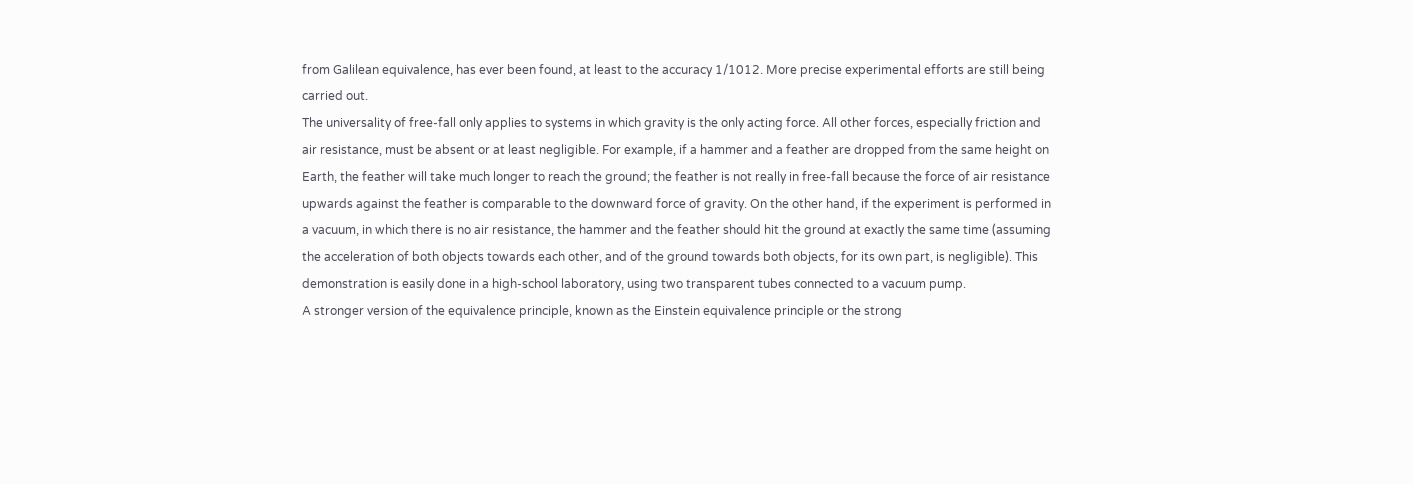from Galilean equivalence, has ever been found, at least to the accuracy 1/1012. More precise experimental efforts are still being carried out.
The universality of free-fall only applies to systems in which gravity is the only acting force. All other forces, especially friction and air resistance, must be absent or at least negligible. For example, if a hammer and a feather are dropped from the same height on Earth, the feather will take much longer to reach the ground; the feather is not really in free-fall because the force of air resistance upwards against the feather is comparable to the downward force of gravity. On the other hand, if the experiment is performed in a vacuum, in which there is no air resistance, the hammer and the feather should hit the ground at exactly the same time (assuming the acceleration of both objects towards each other, and of the ground towards both objects, for its own part, is negligible). This demonstration is easily done in a high-school laboratory, using two transparent tubes connected to a vacuum pump.
A stronger version of the equivalence principle, known as the Einstein equivalence principle or the strong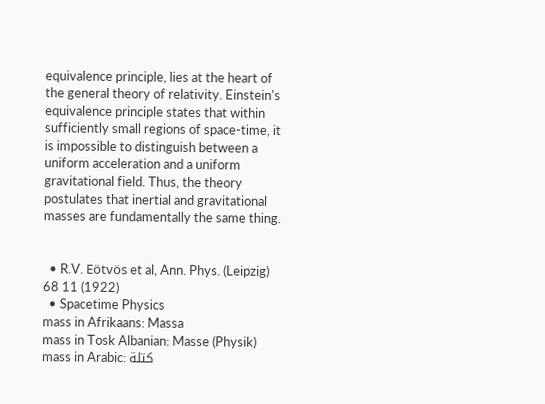equivalence principle, lies at the heart of the general theory of relativity. Einstein's equivalence principle states that within sufficiently small regions of space-time, it is impossible to distinguish between a uniform acceleration and a uniform gravitational field. Thus, the theory postulates that inertial and gravitational masses are fundamentally the same thing.


  • R.V. Eötvös et al, Ann. Phys. (Leipzig) 68 11 (1922)
  • Spacetime Physics
mass in Afrikaans: Massa
mass in Tosk Albanian: Masse (Physik)
mass in Arabic: كتلة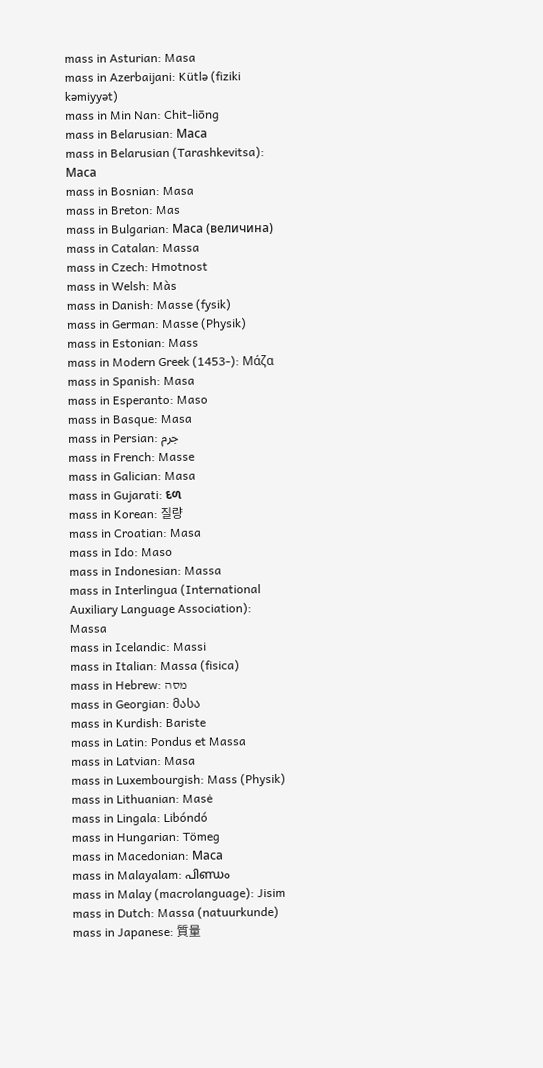mass in Asturian: Masa
mass in Azerbaijani: Kütlə (fiziki kəmiyyət)
mass in Min Nan: Chit-liōng
mass in Belarusian: Маса
mass in Belarusian (Tarashkevitsa): Маса
mass in Bosnian: Masa
mass in Breton: Mas
mass in Bulgarian: Маса (величина)
mass in Catalan: Massa
mass in Czech: Hmotnost
mass in Welsh: Màs
mass in Danish: Masse (fysik)
mass in German: Masse (Physik)
mass in Estonian: Mass
mass in Modern Greek (1453-): Μάζα
mass in Spanish: Masa
mass in Esperanto: Maso
mass in Basque: Masa
mass in Persian: جرم
mass in French: Masse
mass in Galician: Masa
mass in Gujarati: દળ
mass in Korean: 질량
mass in Croatian: Masa
mass in Ido: Maso
mass in Indonesian: Massa
mass in Interlingua (International Auxiliary Language Association): Massa
mass in Icelandic: Massi
mass in Italian: Massa (fisica)
mass in Hebrew: מסה
mass in Georgian: მასა
mass in Kurdish: Bariste
mass in Latin: Pondus et Massa
mass in Latvian: Masa
mass in Luxembourgish: Mass (Physik)
mass in Lithuanian: Masė
mass in Lingala: Libóndó
mass in Hungarian: Tömeg
mass in Macedonian: Маса
mass in Malayalam: പിണ്ഡം
mass in Malay (macrolanguage): Jisim
mass in Dutch: Massa (natuurkunde)
mass in Japanese: 質量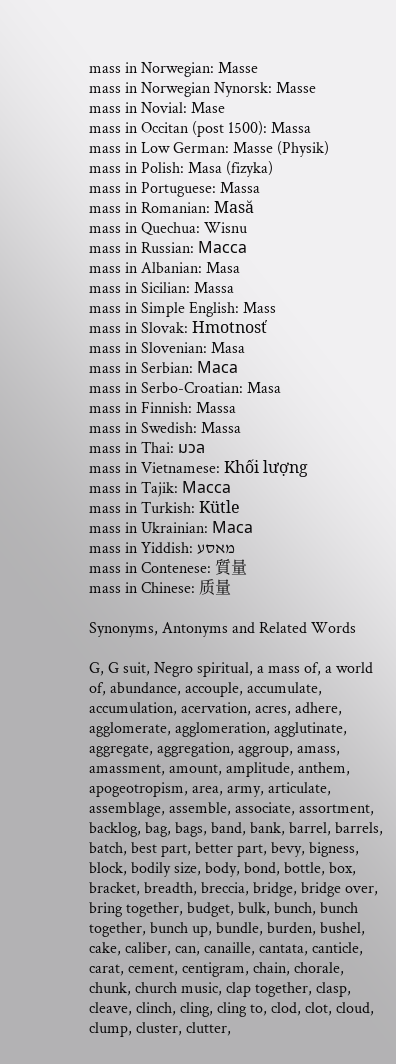mass in Norwegian: Masse
mass in Norwegian Nynorsk: Masse
mass in Novial: Mase
mass in Occitan (post 1500): Massa
mass in Low German: Masse (Physik)
mass in Polish: Masa (fizyka)
mass in Portuguese: Massa
mass in Romanian: Masă
mass in Quechua: Wisnu
mass in Russian: Масса
mass in Albanian: Masa
mass in Sicilian: Massa
mass in Simple English: Mass
mass in Slovak: Hmotnosť
mass in Slovenian: Masa
mass in Serbian: Маса
mass in Serbo-Croatian: Masa
mass in Finnish: Massa
mass in Swedish: Massa
mass in Thai: มวล
mass in Vietnamese: Khối lượng
mass in Tajik: Масса
mass in Turkish: Kütle
mass in Ukrainian: Маса
mass in Yiddish: מאסע
mass in Contenese: 質量
mass in Chinese: 质量

Synonyms, Antonyms and Related Words

G, G suit, Negro spiritual, a mass of, a world of, abundance, accouple, accumulate, accumulation, acervation, acres, adhere, agglomerate, agglomeration, agglutinate, aggregate, aggregation, aggroup, amass, amassment, amount, amplitude, anthem, apogeotropism, area, army, articulate, assemblage, assemble, associate, assortment, backlog, bag, bags, band, bank, barrel, barrels, batch, best part, better part, bevy, bigness, block, bodily size, body, bond, bottle, box, bracket, breadth, breccia, bridge, bridge over, bring together, budget, bulk, bunch, bunch together, bunch up, bundle, burden, bushel, cake, caliber, can, canaille, cantata, canticle, carat, cement, centigram, chain, chorale, chunk, church music, clap together, clasp, cleave, clinch, cling, cling to, clod, clot, cloud, clump, cluster, clutter,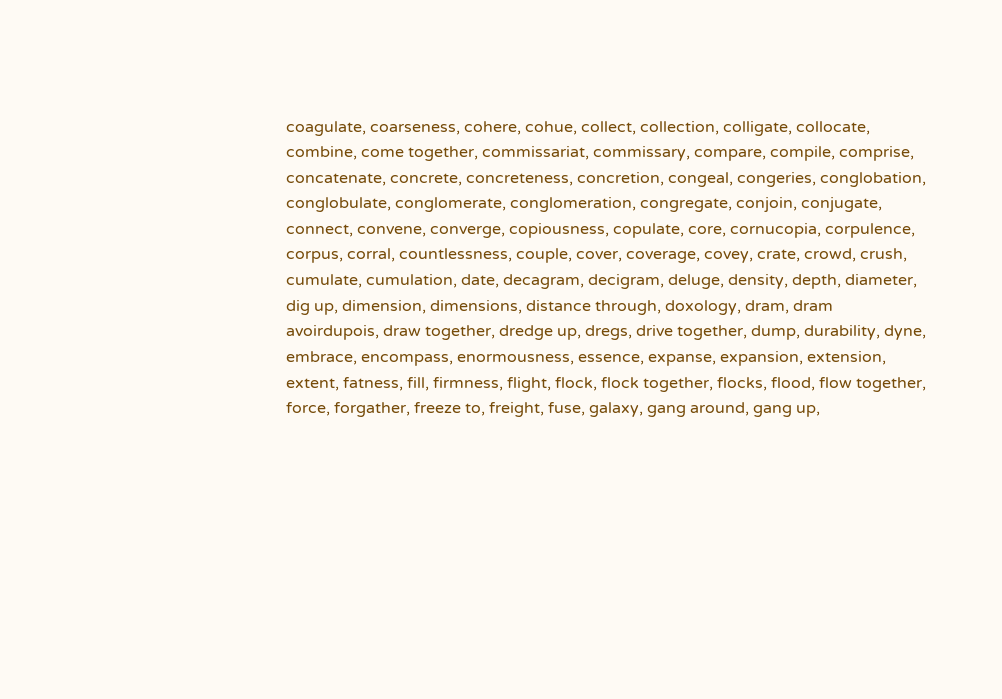coagulate, coarseness, cohere, cohue, collect, collection, colligate, collocate, combine, come together, commissariat, commissary, compare, compile, comprise, concatenate, concrete, concreteness, concretion, congeal, congeries, conglobation, conglobulate, conglomerate, conglomeration, congregate, conjoin, conjugate, connect, convene, converge, copiousness, copulate, core, cornucopia, corpulence, corpus, corral, countlessness, couple, cover, coverage, covey, crate, crowd, crush, cumulate, cumulation, date, decagram, decigram, deluge, density, depth, diameter, dig up, dimension, dimensions, distance through, doxology, dram, dram avoirdupois, draw together, dredge up, dregs, drive together, dump, durability, dyne, embrace, encompass, enormousness, essence, expanse, expansion, extension, extent, fatness, fill, firmness, flight, flock, flock together, flocks, flood, flow together, force, forgather, freeze to, freight, fuse, galaxy, gang around, gang up,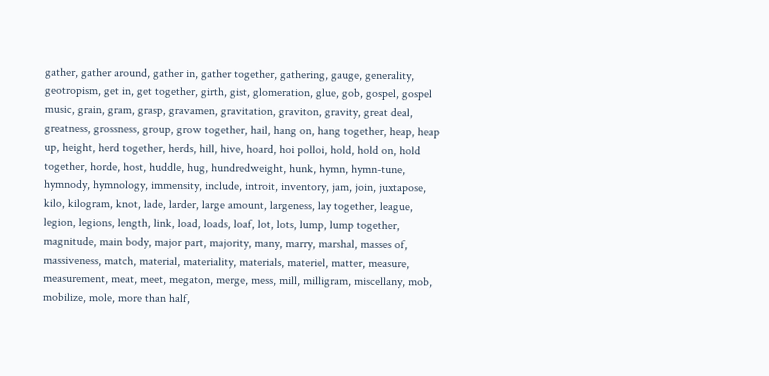gather, gather around, gather in, gather together, gathering, gauge, generality, geotropism, get in, get together, girth, gist, glomeration, glue, gob, gospel, gospel music, grain, gram, grasp, gravamen, gravitation, graviton, gravity, great deal, greatness, grossness, group, grow together, hail, hang on, hang together, heap, heap up, height, herd together, herds, hill, hive, hoard, hoi polloi, hold, hold on, hold together, horde, host, huddle, hug, hundredweight, hunk, hymn, hymn-tune, hymnody, hymnology, immensity, include, introit, inventory, jam, join, juxtapose, kilo, kilogram, knot, lade, larder, large amount, largeness, lay together, league, legion, legions, length, link, load, loads, loaf, lot, lots, lump, lump together, magnitude, main body, major part, majority, many, marry, marshal, masses of, massiveness, match, material, materiality, materials, materiel, matter, measure, measurement, meat, meet, megaton, merge, mess, mill, milligram, miscellany, mob, mobilize, mole, more than half,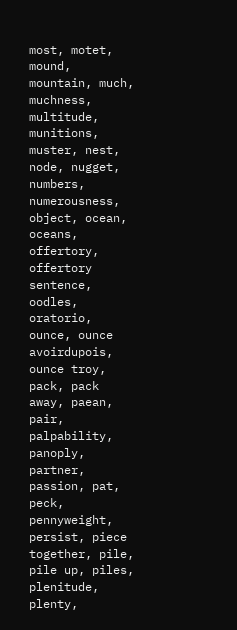most, motet, mound, mountain, much, muchness, multitude, munitions, muster, nest, node, nugget, numbers, numerousness, object, ocean, oceans, offertory, offertory sentence, oodles, oratorio, ounce, ounce avoirdupois, ounce troy, pack, pack away, paean, pair, palpability, panoply, partner, passion, pat, peck, pennyweight, persist, piece together, pile, pile up, piles, plenitude, plenty,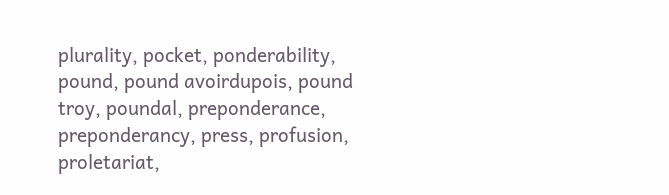plurality, pocket, ponderability, pound, pound avoirdupois, pound troy, poundal, preponderance, preponderancy, press, profusion, proletariat,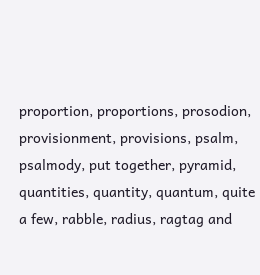proportion, proportions, prosodion, provisionment, provisions, psalm, psalmody, put together, pyramid, quantities, quantity, quantum, quite a few, rabble, radius, ragtag and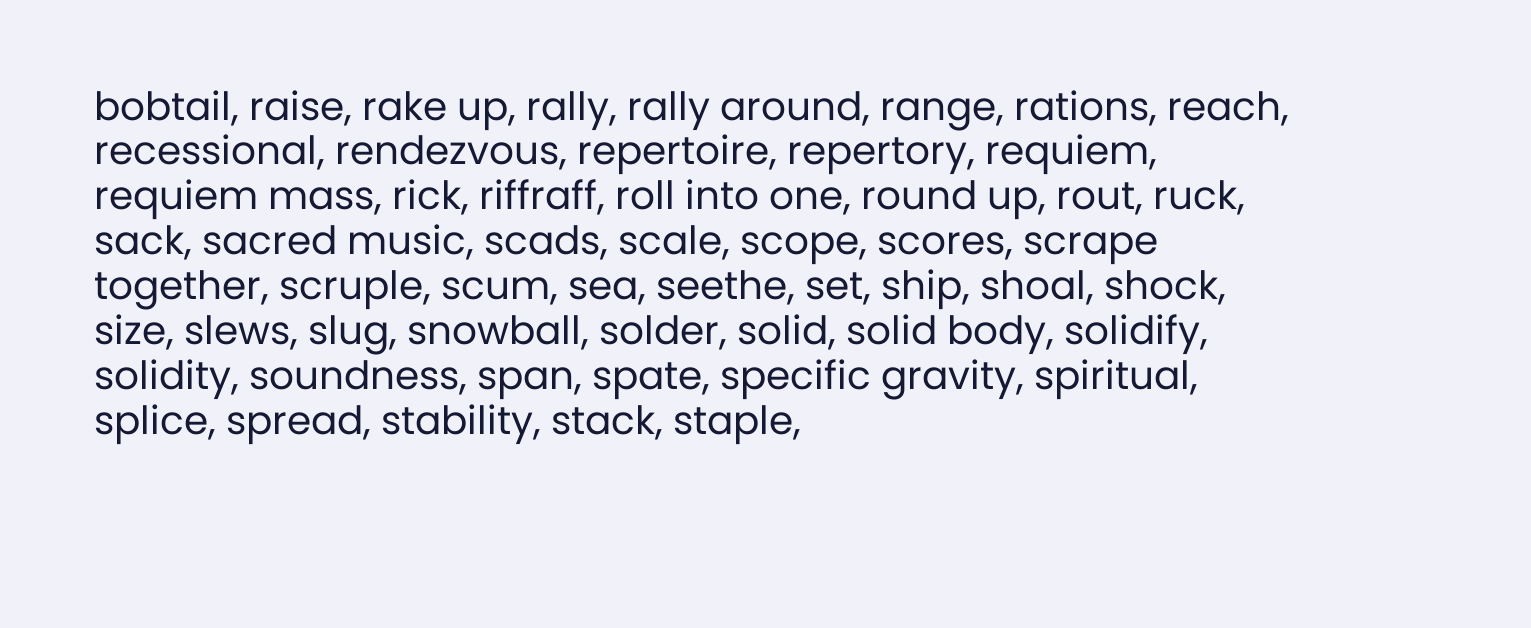bobtail, raise, rake up, rally, rally around, range, rations, reach, recessional, rendezvous, repertoire, repertory, requiem, requiem mass, rick, riffraff, roll into one, round up, rout, ruck, sack, sacred music, scads, scale, scope, scores, scrape together, scruple, scum, sea, seethe, set, ship, shoal, shock, size, slews, slug, snowball, solder, solid, solid body, solidify, solidity, soundness, span, spate, specific gravity, spiritual, splice, spread, stability, stack, staple,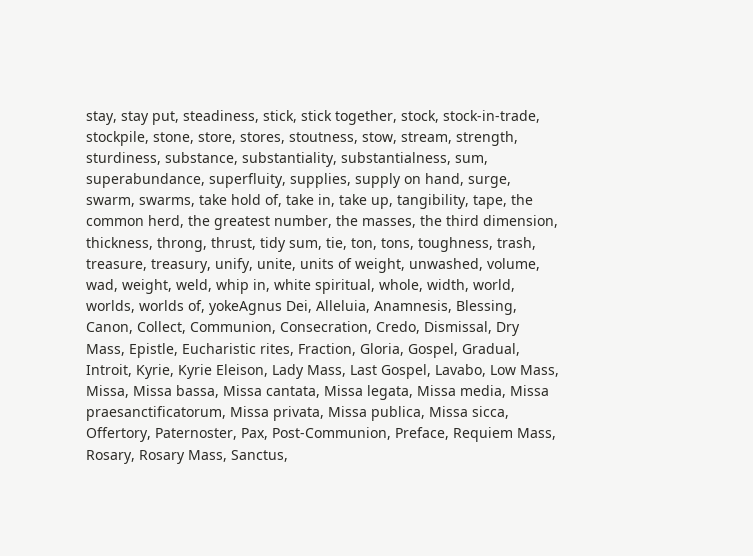stay, stay put, steadiness, stick, stick together, stock, stock-in-trade, stockpile, stone, store, stores, stoutness, stow, stream, strength, sturdiness, substance, substantiality, substantialness, sum, superabundance, superfluity, supplies, supply on hand, surge, swarm, swarms, take hold of, take in, take up, tangibility, tape, the common herd, the greatest number, the masses, the third dimension, thickness, throng, thrust, tidy sum, tie, ton, tons, toughness, trash, treasure, treasury, unify, unite, units of weight, unwashed, volume, wad, weight, weld, whip in, white spiritual, whole, width, world, worlds, worlds of, yokeAgnus Dei, Alleluia, Anamnesis, Blessing, Canon, Collect, Communion, Consecration, Credo, Dismissal, Dry Mass, Epistle, Eucharistic rites, Fraction, Gloria, Gospel, Gradual, Introit, Kyrie, Kyrie Eleison, Lady Mass, Last Gospel, Lavabo, Low Mass, Missa, Missa bassa, Missa cantata, Missa legata, Missa media, Missa praesanctificatorum, Missa privata, Missa publica, Missa sicca, Offertory, Paternoster, Pax, Post-Communion, Preface, Requiem Mass, Rosary, Rosary Mass, Sanctus,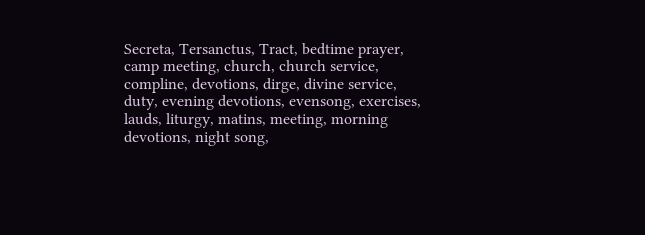Secreta, Tersanctus, Tract, bedtime prayer, camp meeting, church, church service, compline, devotions, dirge, divine service, duty, evening devotions, evensong, exercises, lauds, liturgy, matins, meeting, morning devotions, night song,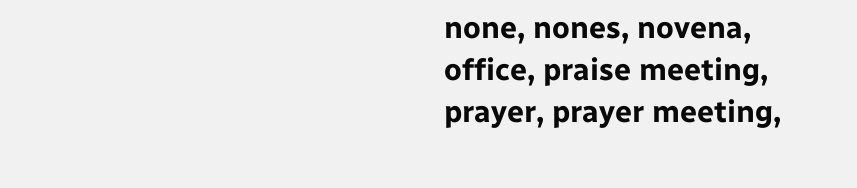none, nones, novena, office, praise meeting, prayer, prayer meeting,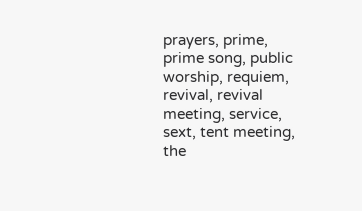prayers, prime, prime song, public worship, requiem, revival, revival meeting, service, sext, tent meeting, the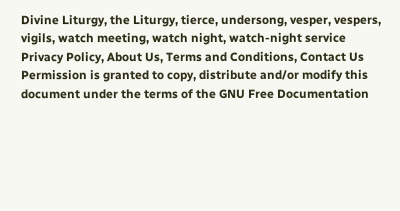Divine Liturgy, the Liturgy, tierce, undersong, vesper, vespers, vigils, watch meeting, watch night, watch-night service
Privacy Policy, About Us, Terms and Conditions, Contact Us
Permission is granted to copy, distribute and/or modify this document under the terms of the GNU Free Documentation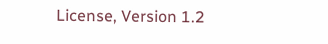License, Version 1.2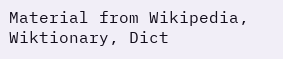Material from Wikipedia, Wiktionary, Dict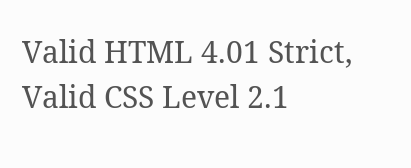Valid HTML 4.01 Strict, Valid CSS Level 2.1